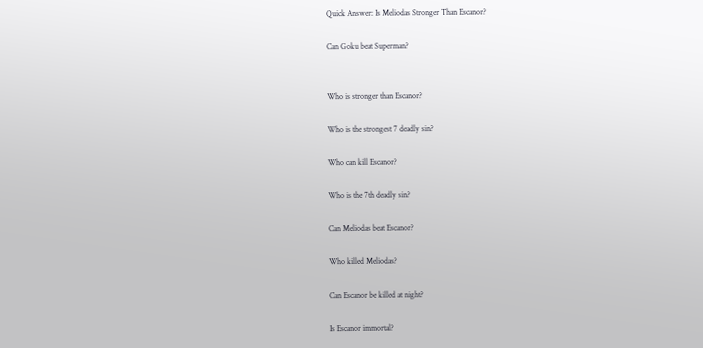Quick Answer: Is Meliodas Stronger Than Escanor?

Can Goku beat Superman?


Who is stronger than Escanor?

Who is the strongest 7 deadly sin?

Who can kill Escanor?

Who is the 7th deadly sin?

Can Meliodas beat Escanor?

Who killed Meliodas?

Can Escanor be killed at night?

Is Escanor immortal?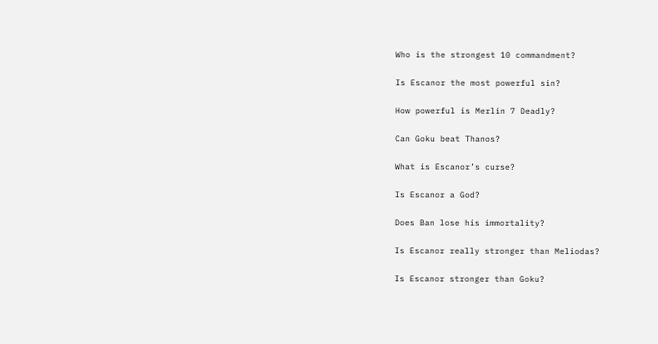Who is the strongest 10 commandment?

Is Escanor the most powerful sin?

How powerful is Merlin 7 Deadly?

Can Goku beat Thanos?

What is Escanor’s curse?

Is Escanor a God?

Does Ban lose his immortality?

Is Escanor really stronger than Meliodas?

Is Escanor stronger than Goku?